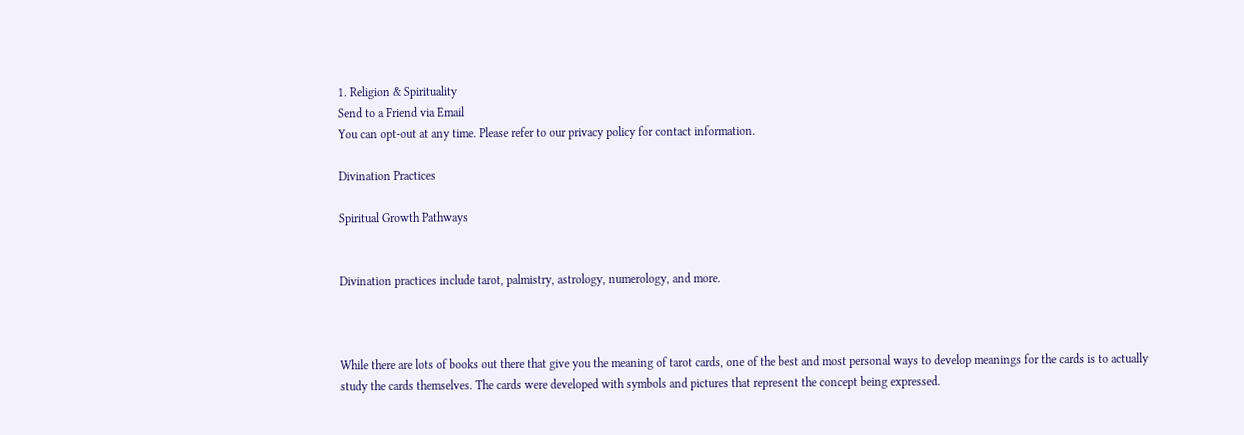1. Religion & Spirituality
Send to a Friend via Email
You can opt-out at any time. Please refer to our privacy policy for contact information.

Divination Practices

Spiritual Growth Pathways


Divination practices include tarot, palmistry, astrology, numerology, and more.



While there are lots of books out there that give you the meaning of tarot cards, one of the best and most personal ways to develop meanings for the cards is to actually study the cards themselves. The cards were developed with symbols and pictures that represent the concept being expressed.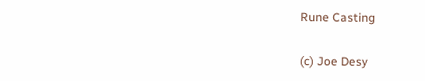Rune Casting

(c) Joe Desy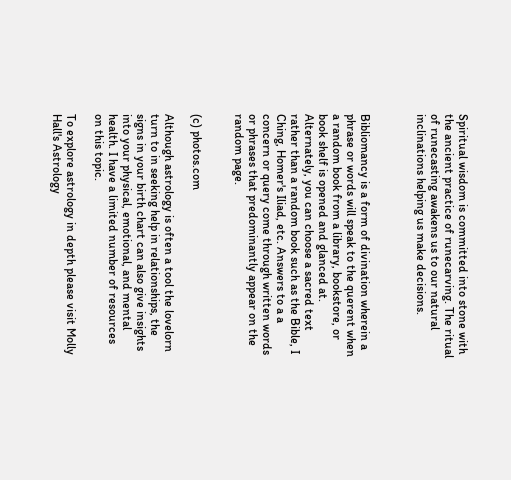Spiritual wisdom is committed into stone with the ancient practice of runecarving. The ritual of runecasting awakens us to our natural inclinations helping us make decisions.



Bibliomancy is a form of divination wherein a phrase or words will speak to the querent when a random book from a library, bookstore, or book shelf is opened and glanced at. Alternately, you can choose a sacred text rather than a random book such as the Bible, I Ching, Homer's Iliad, etc. Answers to a a concern or query come through written words or phrases that predominantly appear on the random page.


(c) photos.com

Although astrology is often a tool the lovelorn turn to in seeking help in relationships, the signs in your birth chart can also give insights into your physical, emotional, and mental health. I have a limited number of resources on this topic.

To explore astrology in depth please visit Molly Hall's Astrology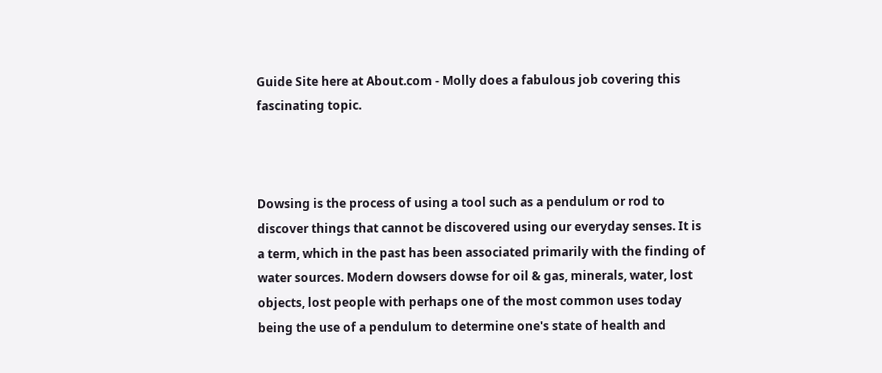Guide Site here at About.com - Molly does a fabulous job covering this fascinating topic.



Dowsing is the process of using a tool such as a pendulum or rod to discover things that cannot be discovered using our everyday senses. It is a term, which in the past has been associated primarily with the finding of water sources. Modern dowsers dowse for oil & gas, minerals, water, lost objects, lost people with perhaps one of the most common uses today being the use of a pendulum to determine one's state of health and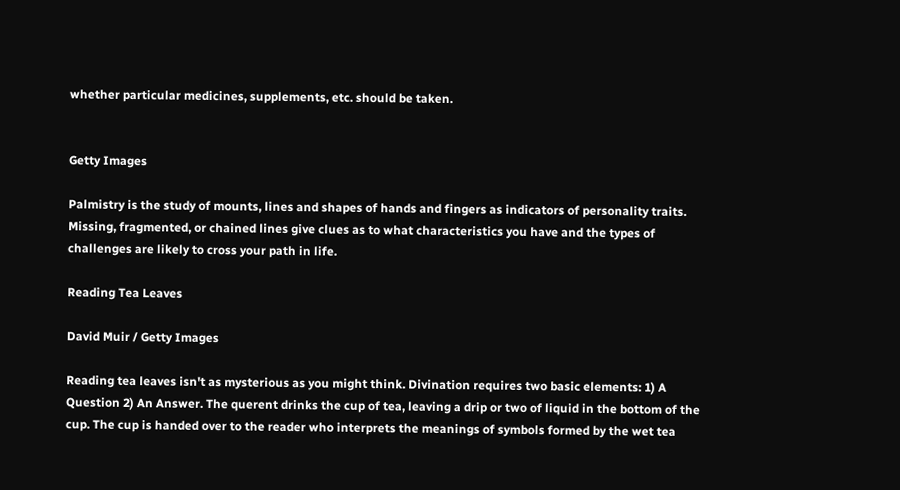whether particular medicines, supplements, etc. should be taken.


Getty Images

Palmistry is the study of mounts, lines and shapes of hands and fingers as indicators of personality traits. Missing, fragmented, or chained lines give clues as to what characteristics you have and the types of challenges are likely to cross your path in life.

Reading Tea Leaves

David Muir / Getty Images

Reading tea leaves isn't as mysterious as you might think. Divination requires two basic elements: 1) A Question 2) An Answer. The querent drinks the cup of tea, leaving a drip or two of liquid in the bottom of the cup. The cup is handed over to the reader who interprets the meanings of symbols formed by the wet tea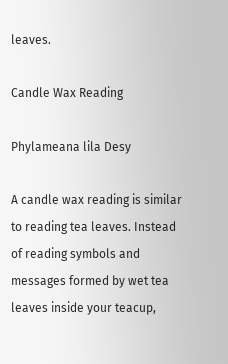leaves.

Candle Wax Reading

Phylameana lila Desy

A candle wax reading is similar to reading tea leaves. Instead of reading symbols and messages formed by wet tea leaves inside your teacup,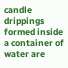candle drippings formed inside a container of water are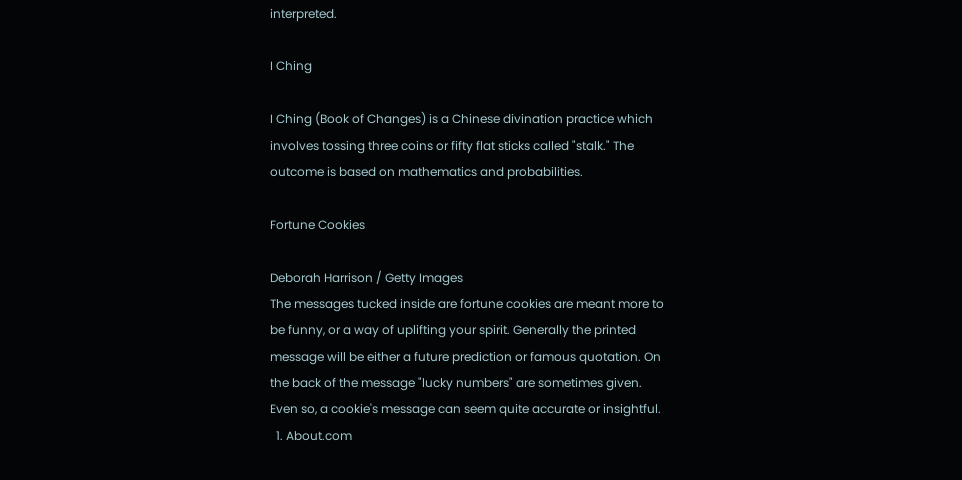interpreted.

I Ching

I Ching (Book of Changes) is a Chinese divination practice which involves tossing three coins or fifty flat sticks called "stalk." The outcome is based on mathematics and probabilities.

Fortune Cookies

Deborah Harrison / Getty Images
The messages tucked inside are fortune cookies are meant more to be funny, or a way of uplifting your spirit. Generally the printed message will be either a future prediction or famous quotation. On the back of the message "lucky numbers" are sometimes given. Even so, a cookie's message can seem quite accurate or insightful.
  1. About.com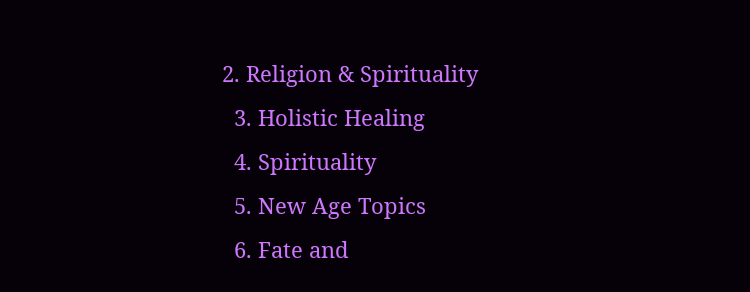2. Religion & Spirituality
  3. Holistic Healing
  4. Spirituality
  5. New Age Topics
  6. Fate and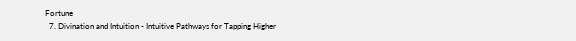Fortune
  7. Divination and Intuition - Intuitive Pathways for Tapping Higher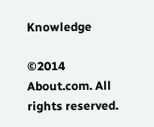Knowledge

©2014 About.com. All rights reserved.